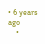• 6 years ago
    •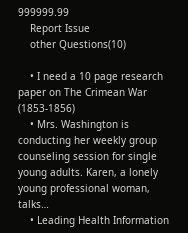999999.99
    Report Issue
    other Questions(10)

    • I need a 10 page research paper on The Crimean War (1853-1856)
    • Mrs. Washington is conducting her weekly group counseling session for single young adults. Karen, a lonely young professional woman, talks…
    • Leading Health Information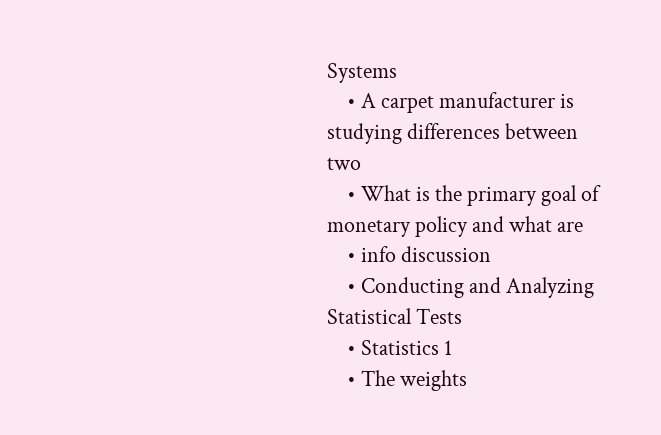Systems
    • A carpet manufacturer is studying differences between two
    • What is the primary goal of monetary policy and what are
    • info discussion
    • Conducting and Analyzing Statistical Tests
    • Statistics 1
    • The weights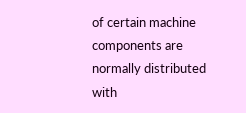of certain machine components are normally distributed with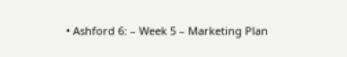• Ashford 6: – Week 5 – Marketing Plan